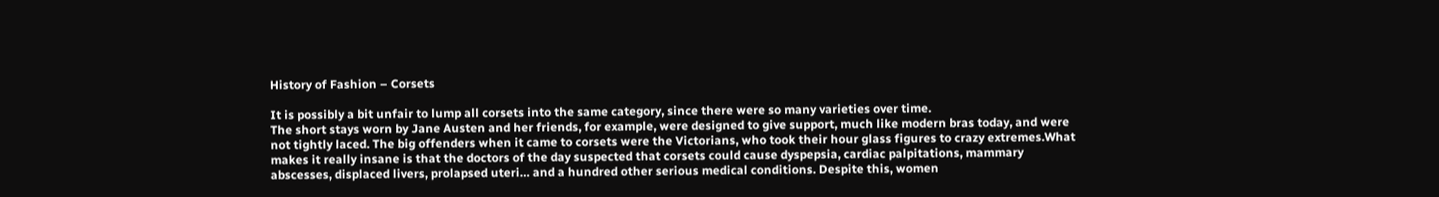History of Fashion – Corsets

It is possibly a bit unfair to lump all corsets into the same category, since there were so many varieties over time.
The short stays worn by Jane Austen and her friends, for example, were designed to give support, much like modern bras today, and were not tightly laced. The big offenders when it came to corsets were the Victorians, who took their hour glass figures to crazy extremes.What makes it really insane is that the doctors of the day suspected that corsets could cause dyspepsia, cardiac palpitations, mammary abscesses, displaced livers, prolapsed uteri… and a hundred other serious medical conditions. Despite this, women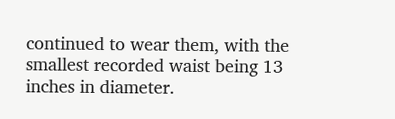continued to wear them, with the smallest recorded waist being 13 inches in diameter.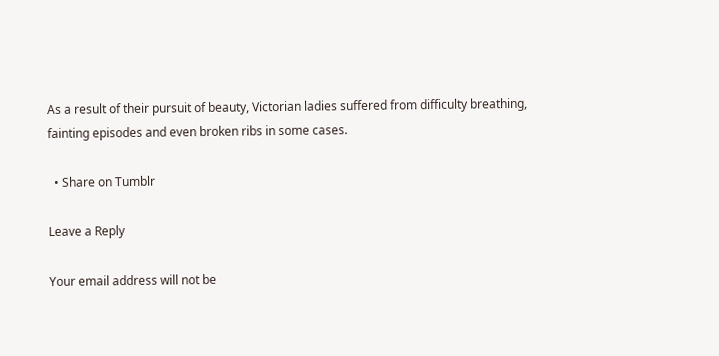As a result of their pursuit of beauty, Victorian ladies suffered from difficulty breathing, fainting episodes and even broken ribs in some cases.

  • Share on Tumblr

Leave a Reply

Your email address will not be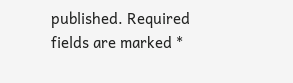published. Required fields are marked *